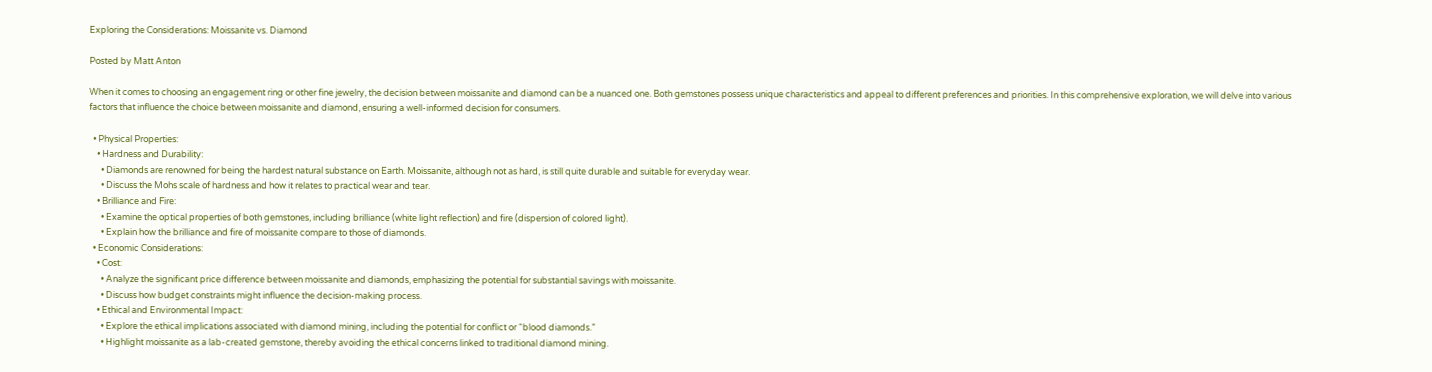Exploring the Considerations: Moissanite vs. Diamond

Posted by Matt Anton

When it comes to choosing an engagement ring or other fine jewelry, the decision between moissanite and diamond can be a nuanced one. Both gemstones possess unique characteristics and appeal to different preferences and priorities. In this comprehensive exploration, we will delve into various factors that influence the choice between moissanite and diamond, ensuring a well-informed decision for consumers.

  • Physical Properties:
    • Hardness and Durability:
      • Diamonds are renowned for being the hardest natural substance on Earth. Moissanite, although not as hard, is still quite durable and suitable for everyday wear.
      • Discuss the Mohs scale of hardness and how it relates to practical wear and tear.
    • Brilliance and Fire:
      • Examine the optical properties of both gemstones, including brilliance (white light reflection) and fire (dispersion of colored light).
      • Explain how the brilliance and fire of moissanite compare to those of diamonds.
  • Economic Considerations:
    • Cost:
      • Analyze the significant price difference between moissanite and diamonds, emphasizing the potential for substantial savings with moissanite.
      • Discuss how budget constraints might influence the decision-making process.
    • Ethical and Environmental Impact:
      • Explore the ethical implications associated with diamond mining, including the potential for conflict or “blood diamonds.”
      • Highlight moissanite as a lab-created gemstone, thereby avoiding the ethical concerns linked to traditional diamond mining.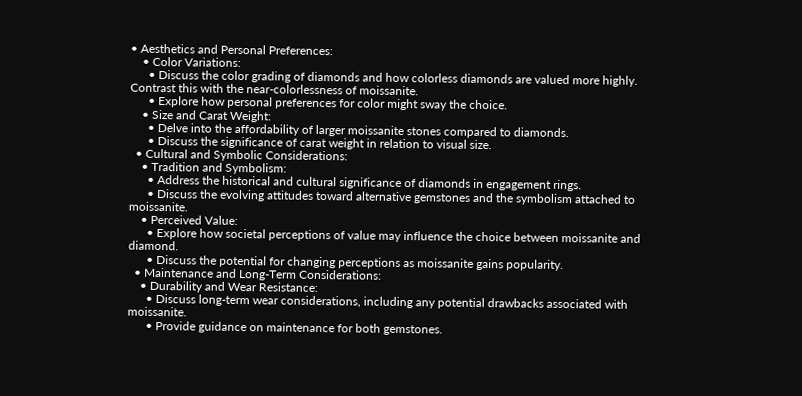• Aesthetics and Personal Preferences:
    • Color Variations:
      • Discuss the color grading of diamonds and how colorless diamonds are valued more highly. Contrast this with the near-colorlessness of moissanite.
      • Explore how personal preferences for color might sway the choice.
    • Size and Carat Weight:
      • Delve into the affordability of larger moissanite stones compared to diamonds.
      • Discuss the significance of carat weight in relation to visual size.
  • Cultural and Symbolic Considerations:
    • Tradition and Symbolism:
      • Address the historical and cultural significance of diamonds in engagement rings.
      • Discuss the evolving attitudes toward alternative gemstones and the symbolism attached to moissanite.
    • Perceived Value:
      • Explore how societal perceptions of value may influence the choice between moissanite and diamond.
      • Discuss the potential for changing perceptions as moissanite gains popularity.
  • Maintenance and Long-Term Considerations:
    • Durability and Wear Resistance:
      • Discuss long-term wear considerations, including any potential drawbacks associated with moissanite.
      • Provide guidance on maintenance for both gemstones.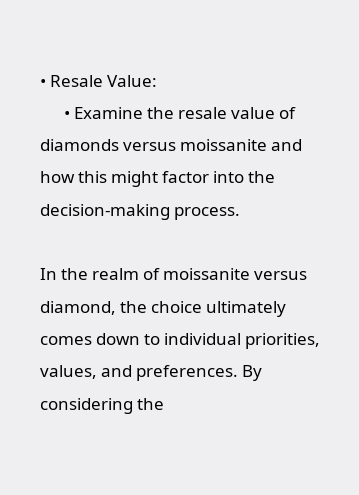• Resale Value:
      • Examine the resale value of diamonds versus moissanite and how this might factor into the decision-making process.

In the realm of moissanite versus diamond, the choice ultimately comes down to individual priorities, values, and preferences. By considering the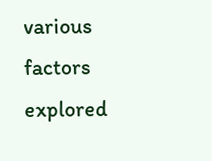various factors explored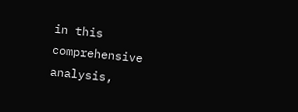in this comprehensive analysis,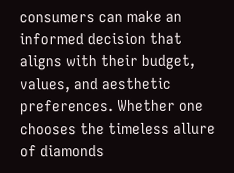consumers can make an informed decision that aligns with their budget, values, and aesthetic preferences. Whether one chooses the timeless allure of diamonds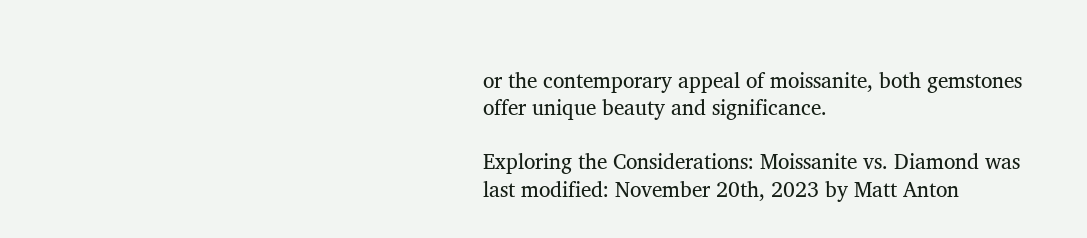or the contemporary appeal of moissanite, both gemstones offer unique beauty and significance.

Exploring the Considerations: Moissanite vs. Diamond was last modified: November 20th, 2023 by Matt Anton